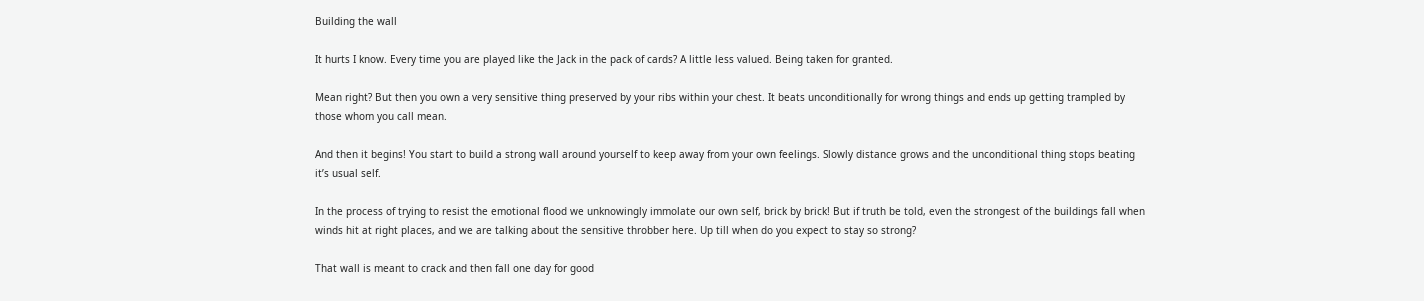Building the wall

It hurts I know. Every time you are played like the Jack in the pack of cards? A little less valued. Being taken for granted.

Mean right? But then you own a very sensitive thing preserved by your ribs within your chest. It beats unconditionally for wrong things and ends up getting trampled by those whom you call mean.

And then it begins! You start to build a strong wall around yourself to keep away from your own feelings. Slowly distance grows and the unconditional thing stops beating it’s usual self.

In the process of trying to resist the emotional flood we unknowingly immolate our own self, brick by brick! But if truth be told, even the strongest of the buildings fall when winds hit at right places, and we are talking about the sensitive throbber here. Up till when do you expect to stay so strong?

That wall is meant to crack and then fall one day for good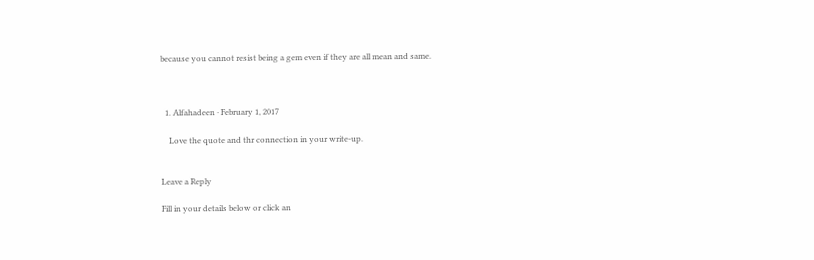because you cannot resist being a gem even if they are all mean and same.



  1. Alfahadeen · February 1, 2017

    Love the quote and thr connection in your write-up.


Leave a Reply

Fill in your details below or click an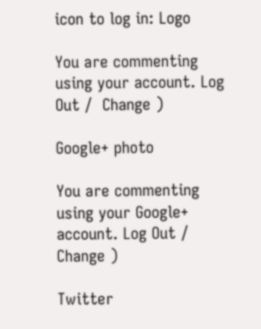icon to log in: Logo

You are commenting using your account. Log Out /  Change )

Google+ photo

You are commenting using your Google+ account. Log Out /  Change )

Twitter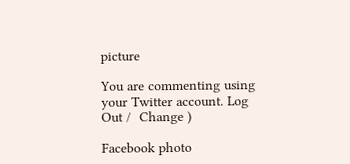picture

You are commenting using your Twitter account. Log Out /  Change )

Facebook photo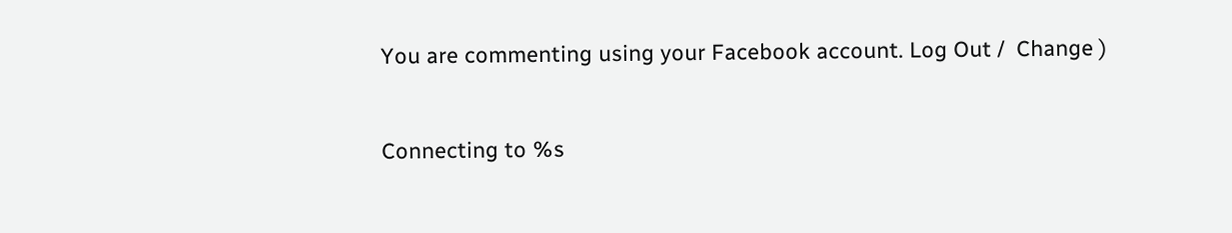You are commenting using your Facebook account. Log Out /  Change )


Connecting to %s